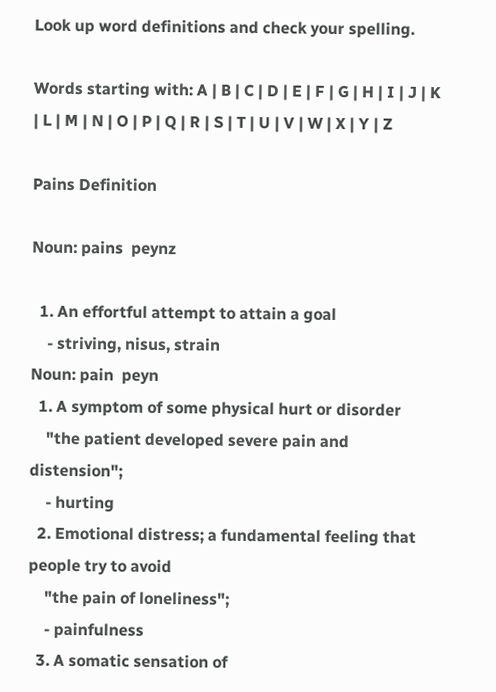Look up word definitions and check your spelling.

Words starting with: A | B | C | D | E | F | G | H | I | J | K | L | M | N | O | P | Q | R | S | T | U | V | W | X | Y | Z

Pains Definition

Noun: pains  peynz

  1. An effortful attempt to attain a goal
    - striving, nisus, strain
Noun: pain  peyn
  1. A symptom of some physical hurt or disorder
    "the patient developed severe pain and distension";
    - hurting
  2. Emotional distress; a fundamental feeling that people try to avoid
    "the pain of loneliness";
    - painfulness
  3. A somatic sensation of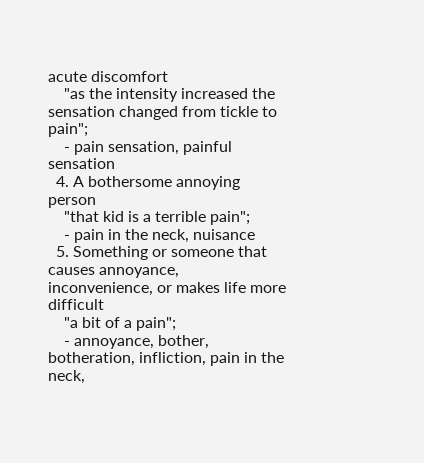acute discomfort
    "as the intensity increased the sensation changed from tickle to pain";
    - pain sensation, painful sensation
  4. A bothersome annoying person
    "that kid is a terrible pain";
    - pain in the neck, nuisance
  5. Something or someone that causes annoyance, inconvenience, or makes life more difficult
    "a bit of a pain";
    - annoyance, bother, botheration, infliction, pain in the neck,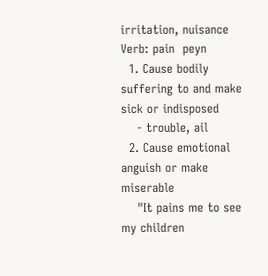irritation, nuisance
Verb: pain  peyn
  1. Cause bodily suffering to and make sick or indisposed
    - trouble, ail
  2. Cause emotional anguish or make miserable
    "It pains me to see my children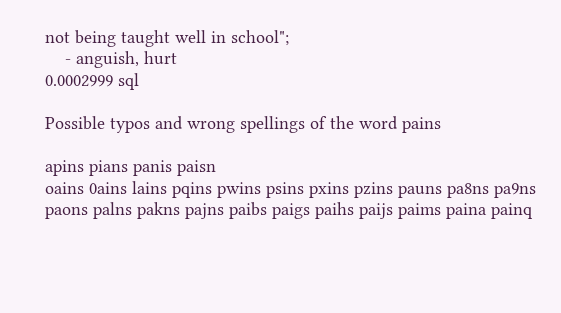not being taught well in school";
    - anguish, hurt
0.0002999 sql

Possible typos and wrong spellings of the word pains

apins pians panis paisn
oains 0ains lains pqins pwins psins pxins pzins pauns pa8ns pa9ns paons palns pakns pajns paibs paigs paihs paijs paims paina painq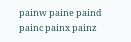painw paine paind painc painx painz